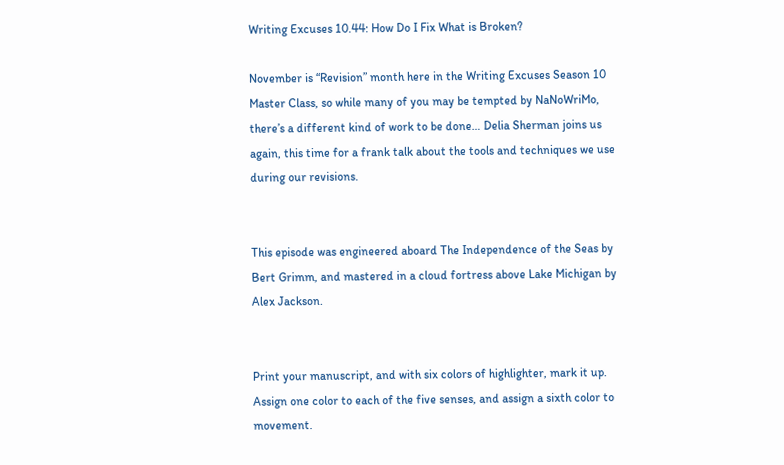Writing Excuses 10.44: How Do I Fix What is Broken?

November is “Revision” month here in the Writing Excuses Season 10 Master Class, so while many of you may be tempted by NaNoWriMo, there’s a different kind of work to be done… Delia Sherman joins us again, this time for a frank talk about the tools and techniques we use during our revisions.


This episode was engineered aboard The Independence of the Seas by Bert Grimm, and mastered in a cloud fortress above Lake Michigan by Alex Jackson.


Print your manuscript, and with six colors of highlighter, mark it up. Assign one color to each of the five senses, and assign a sixth color to movement.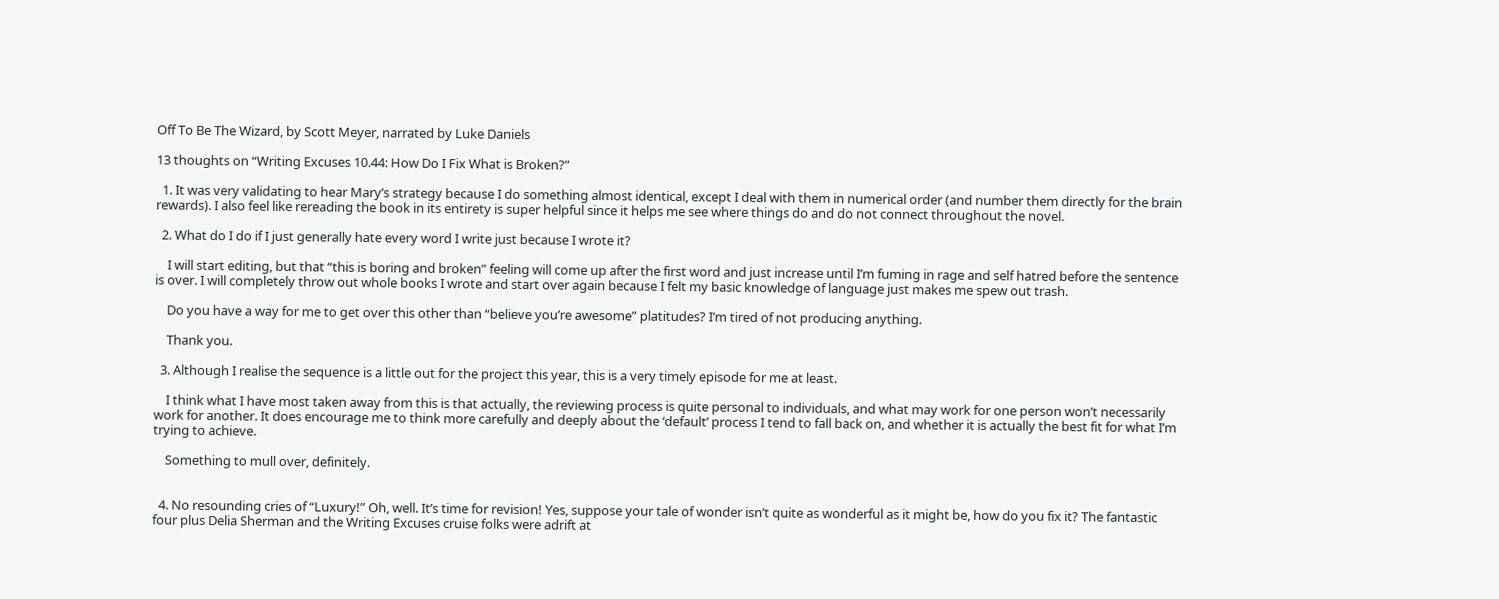Off To Be The Wizard, by Scott Meyer, narrated by Luke Daniels

13 thoughts on “Writing Excuses 10.44: How Do I Fix What is Broken?”

  1. It was very validating to hear Mary’s strategy because I do something almost identical, except I deal with them in numerical order (and number them directly for the brain rewards). I also feel like rereading the book in its entirety is super helpful since it helps me see where things do and do not connect throughout the novel.

  2. What do I do if I just generally hate every word I write just because I wrote it?

    I will start editing, but that “this is boring and broken” feeling will come up after the first word and just increase until I’m fuming in rage and self hatred before the sentence is over. I will completely throw out whole books I wrote and start over again because I felt my basic knowledge of language just makes me spew out trash.

    Do you have a way for me to get over this other than “believe you’re awesome” platitudes? I’m tired of not producing anything.

    Thank you.

  3. Although I realise the sequence is a little out for the project this year, this is a very timely episode for me at least.

    I think what I have most taken away from this is that actually, the reviewing process is quite personal to individuals, and what may work for one person won’t necessarily work for another. It does encourage me to think more carefully and deeply about the ‘default’ process I tend to fall back on, and whether it is actually the best fit for what I’m trying to achieve.

    Something to mull over, definitely.


  4. No resounding cries of “Luxury!” Oh, well. It’s time for revision! Yes, suppose your tale of wonder isn’t quite as wonderful as it might be, how do you fix it? The fantastic four plus Delia Sherman and the Writing Excuses cruise folks were adrift at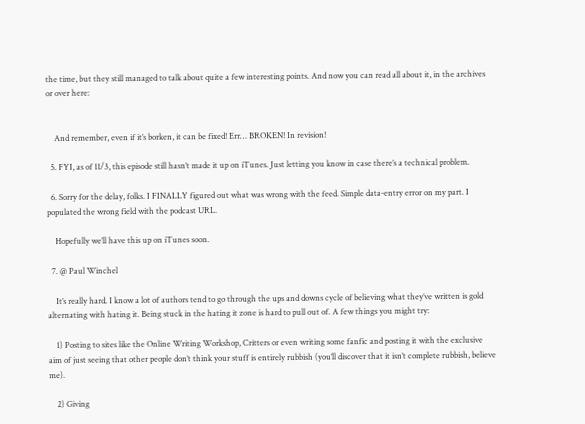the time, but they still managed to talk about quite a few interesting points. And now you can read all about it, in the archives or over here:


    And remember, even if it’s borken, it can be fixed! Err… BROKEN! In revision!

  5. FYI, as of 11/3, this episode still hasn’t made it up on iTunes. Just letting you know in case there’s a technical problem.

  6. Sorry for the delay, folks. I FINALLY figured out what was wrong with the feed. Simple data-entry error on my part. I populated the wrong field with the podcast URL.

    Hopefully we’ll have this up on iTunes soon.

  7. @ Paul Winchel

    It’s really hard. I know a lot of authors tend to go through the ups and downs cycle of believing what they’ve written is gold alternating with hating it. Being stuck in the hating it zone is hard to pull out of. A few things you might try:

    1) Posting to sites like the Online Writing Workshop, Critters or even writing some fanfic and posting it with the exclusive aim of just seeing that other people don’t think your stuff is entirely rubbish (you’ll discover that it isn’t complete rubbish, believe me).

    2) Giving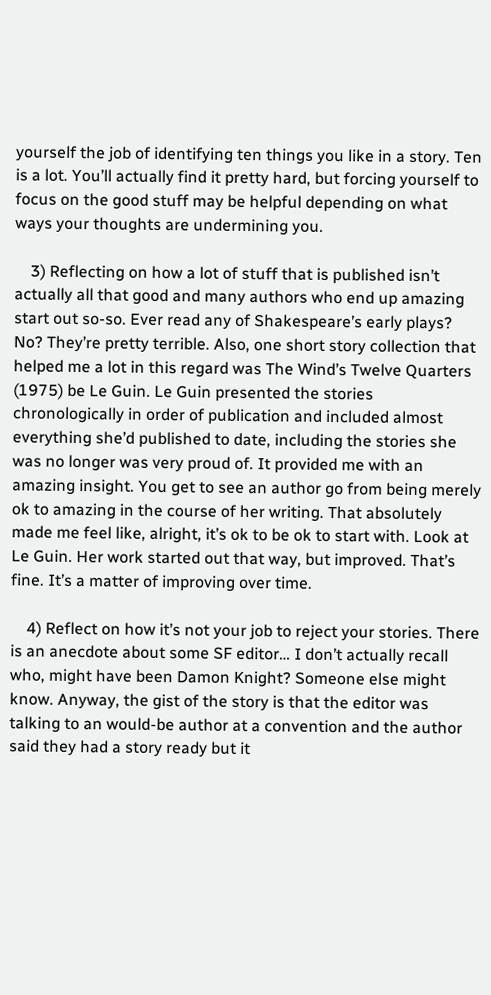yourself the job of identifying ten things you like in a story. Ten is a lot. You’ll actually find it pretty hard, but forcing yourself to focus on the good stuff may be helpful depending on what ways your thoughts are undermining you.

    3) Reflecting on how a lot of stuff that is published isn’t actually all that good and many authors who end up amazing start out so-so. Ever read any of Shakespeare’s early plays? No? They’re pretty terrible. Also, one short story collection that helped me a lot in this regard was The Wind’s Twelve Quarters (1975) be Le Guin. Le Guin presented the stories chronologically in order of publication and included almost everything she’d published to date, including the stories she was no longer was very proud of. It provided me with an amazing insight. You get to see an author go from being merely ok to amazing in the course of her writing. That absolutely made me feel like, alright, it’s ok to be ok to start with. Look at Le Guin. Her work started out that way, but improved. That’s fine. It’s a matter of improving over time.

    4) Reflect on how it’s not your job to reject your stories. There is an anecdote about some SF editor… I don’t actually recall who, might have been Damon Knight? Someone else might know. Anyway, the gist of the story is that the editor was talking to an would-be author at a convention and the author said they had a story ready but it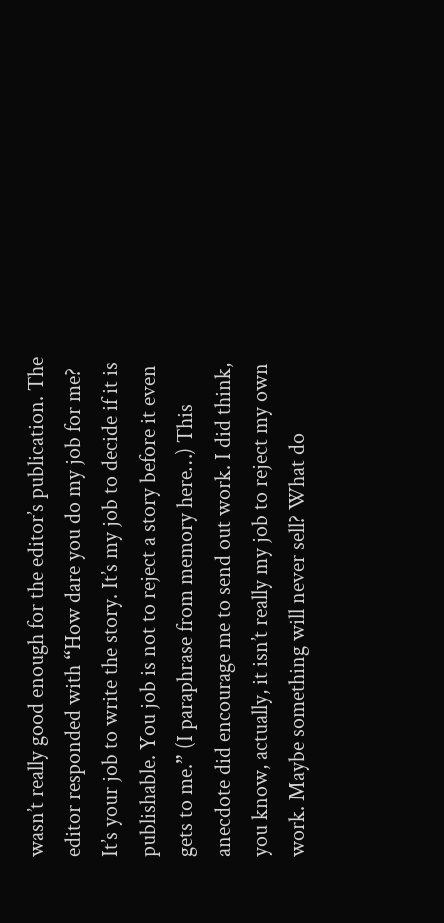wasn’t really good enough for the editor’s publication. The editor responded with “How dare you do my job for me? It’s your job to write the story. It’s my job to decide if it is publishable. You job is not to reject a story before it even gets to me.” (I paraphrase from memory here…) This anecdote did encourage me to send out work. I did think, you know, actually, it isn’t really my job to reject my own work. Maybe something will never sell? What do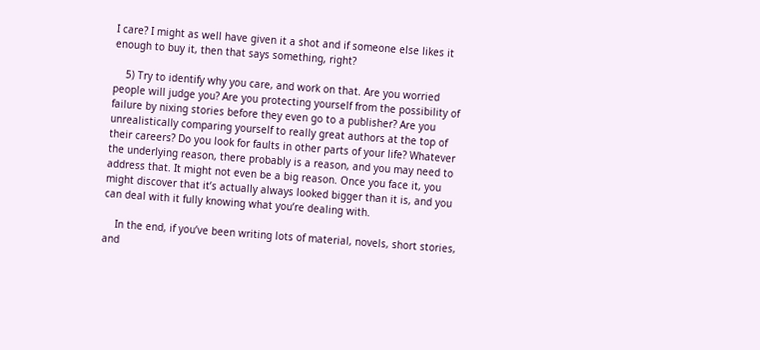I care? I might as well have given it a shot and if someone else likes it enough to buy it, then that says something, right?

    5) Try to identify why you care, and work on that. Are you worried people will judge you? Are you protecting yourself from the possibility of failure by nixing stories before they even go to a publisher? Are you unrealistically comparing yourself to really great authors at the top of their careers? Do you look for faults in other parts of your life? Whatever the underlying reason, there probably is a reason, and you may need to address that. It might not even be a big reason. Once you face it, you might discover that it’s actually always looked bigger than it is, and you can deal with it fully knowing what you’re dealing with.

    In the end, if you’ve been writing lots of material, novels, short stories, and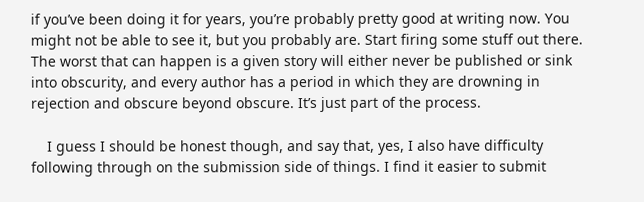if you’ve been doing it for years, you’re probably pretty good at writing now. You might not be able to see it, but you probably are. Start firing some stuff out there. The worst that can happen is a given story will either never be published or sink into obscurity, and every author has a period in which they are drowning in rejection and obscure beyond obscure. It’s just part of the process.

    I guess I should be honest though, and say that, yes, I also have difficulty following through on the submission side of things. I find it easier to submit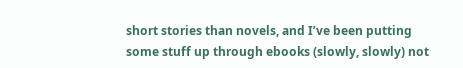short stories than novels, and I’ve been putting some stuff up through ebooks (slowly, slowly) not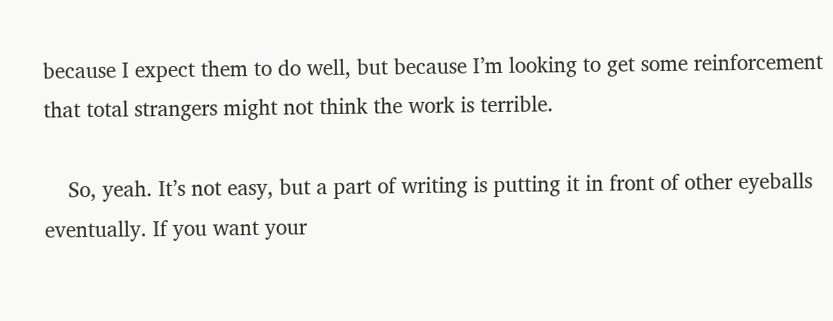because I expect them to do well, but because I’m looking to get some reinforcement that total strangers might not think the work is terrible.

    So, yeah. It’s not easy, but a part of writing is putting it in front of other eyeballs eventually. If you want your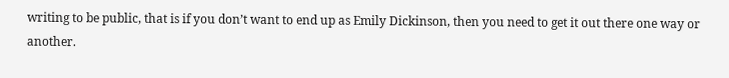writing to be public, that is if you don’t want to end up as Emily Dickinson, then you need to get it out there one way or another.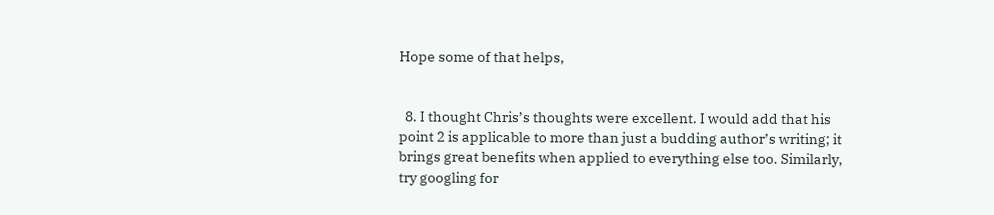Hope some of that helps,


  8. I thought Chris’s thoughts were excellent. I would add that his point 2 is applicable to more than just a budding author’s writing; it brings great benefits when applied to everything else too. Similarly, try googling for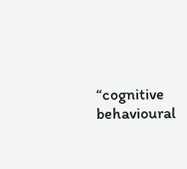“cognitive behavioural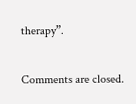therapy”.

Comments are closed.